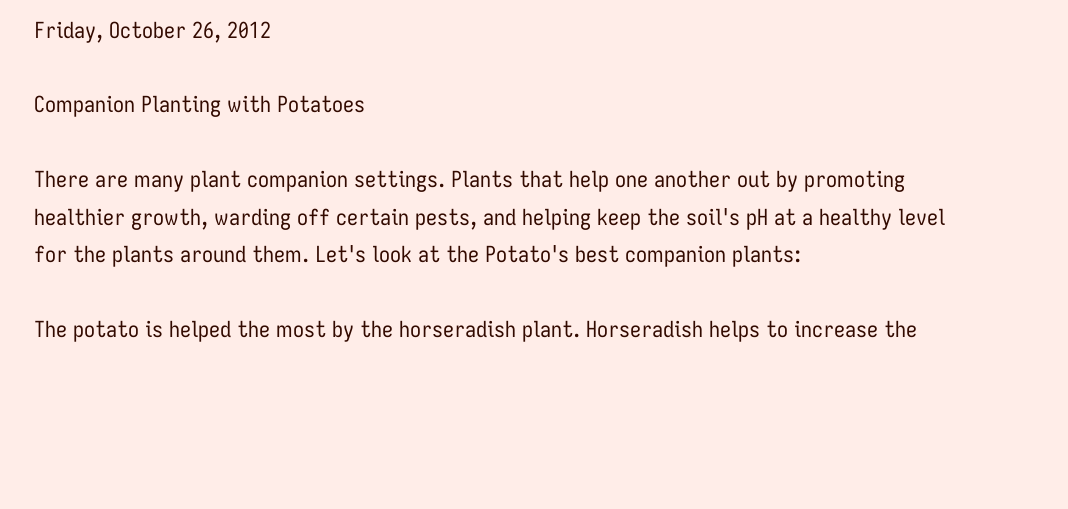Friday, October 26, 2012

Companion Planting with Potatoes

There are many plant companion settings. Plants that help one another out by promoting healthier growth, warding off certain pests, and helping keep the soil's pH at a healthy level for the plants around them. Let's look at the Potato's best companion plants:

The potato is helped the most by the horseradish plant. Horseradish helps to increase the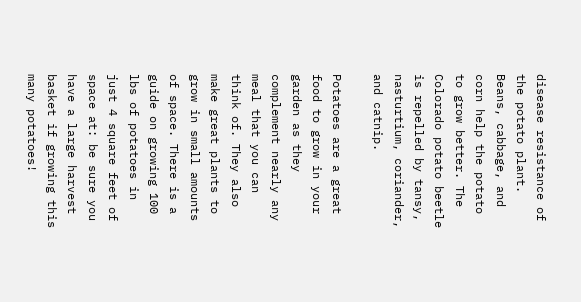disease resistance of the potato plant. Beans, cabbage, and corn help the potato to grow better. The Colorado potato beetle is repelled by tansy, nasturtium, coriander, and catnip.

Potatoes are a great food to grow in your garden as they complement nearly any meal that you can think of. They also make great plants to grow in small amounts of space. There is a guide on growing 100 lbs of potatoes in just 4 square feet of space at: be sure you have a large harvest basket if growing this many potatoes!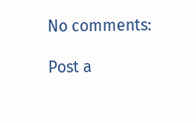No comments:

Post a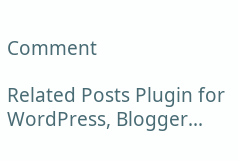Comment

Related Posts Plugin for WordPress, Blogger...